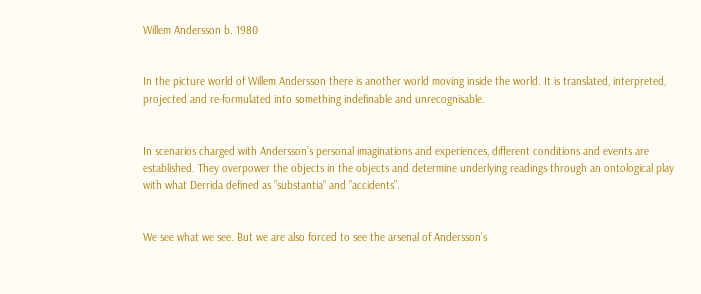Willem Andersson b. 1980


In the picture world of Willem Andersson there is another world moving inside the world. It is translated, interpreted, projected and re-formulated into something indefinable and unrecognisable.


In scenarios charged with Andersson’s personal imaginations and experiences, different conditions and events are established. They overpower the objects in the objects and determine underlying readings through an ontological play with what Derrida defined as ”substantia” and ”accidents”.


We see what we see. But we are also forced to see the arsenal of Andersson’s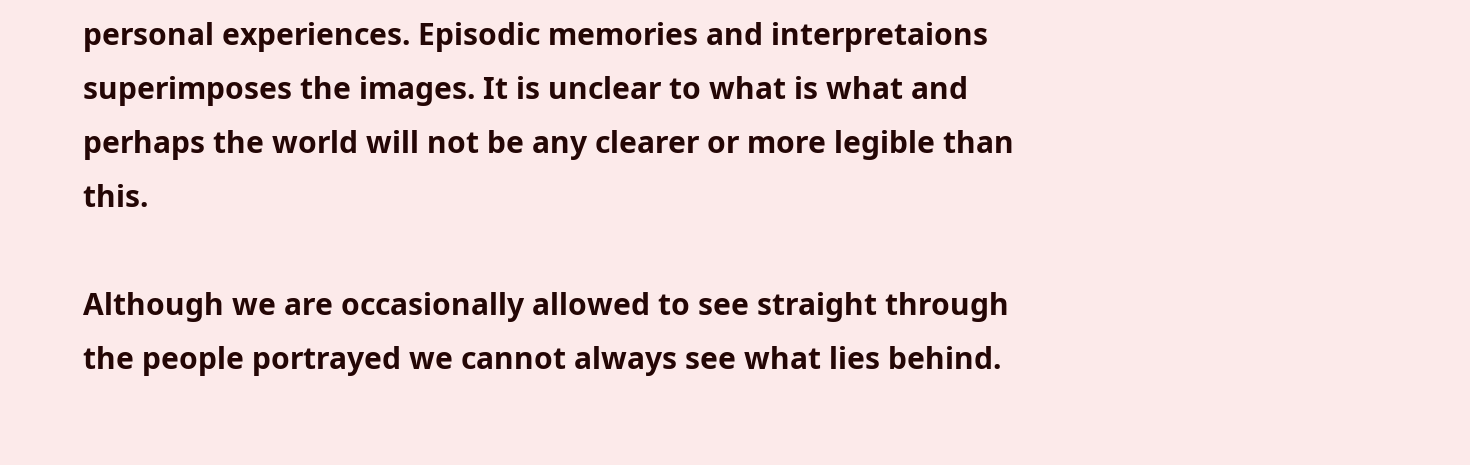personal experiences. Episodic memories and interpretaions superimposes the images. It is unclear to what is what and perhaps the world will not be any clearer or more legible than this.

Although we are occasionally allowed to see straight through the people portrayed we cannot always see what lies behind.